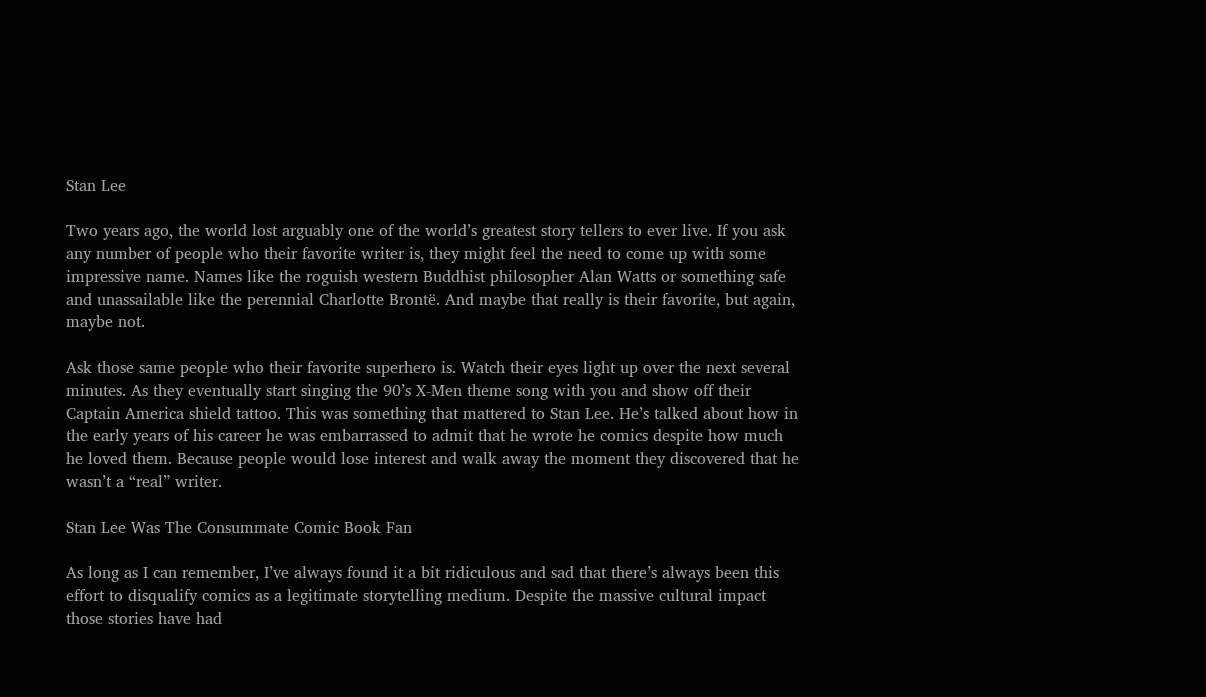Stan Lee

Two years ago, the world lost arguably one of the world’s greatest story tellers to ever live. If you ask any number of people who their favorite writer is, they might feel the need to come up with some impressive name. Names like the roguish western Buddhist philosopher Alan Watts or something safe and unassailable like the perennial Charlotte Brontë. And maybe that really is their favorite, but again, maybe not.

Ask those same people who their favorite superhero is. Watch their eyes light up over the next several minutes. As they eventually start singing the 90’s X-Men theme song with you and show off their Captain America shield tattoo. This was something that mattered to Stan Lee. He’s talked about how in the early years of his career he was embarrassed to admit that he wrote he comics despite how much he loved them. Because people would lose interest and walk away the moment they discovered that he wasn’t a “real” writer.

Stan Lee Was The Consummate Comic Book Fan

As long as I can remember, I’ve always found it a bit ridiculous and sad that there’s always been this effort to disqualify comics as a legitimate storytelling medium. Despite the massive cultural impact those stories have had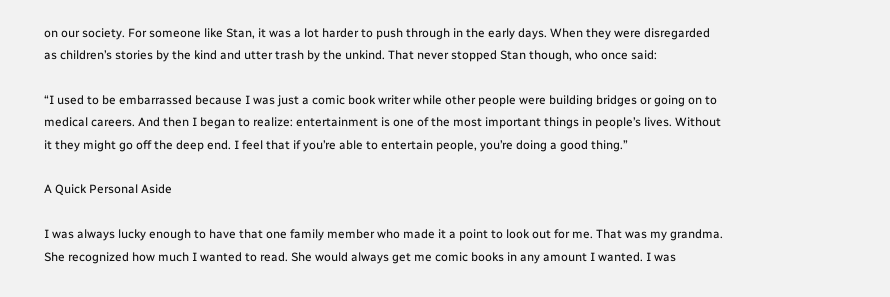on our society. For someone like Stan, it was a lot harder to push through in the early days. When they were disregarded as children’s stories by the kind and utter trash by the unkind. That never stopped Stan though, who once said:

“I used to be embarrassed because I was just a comic book writer while other people were building bridges or going on to medical careers. And then I began to realize: entertainment is one of the most important things in people’s lives. Without it they might go off the deep end. I feel that if you’re able to entertain people, you’re doing a good thing.”

A Quick Personal Aside

I was always lucky enough to have that one family member who made it a point to look out for me. That was my grandma. She recognized how much I wanted to read. She would always get me comic books in any amount I wanted. I was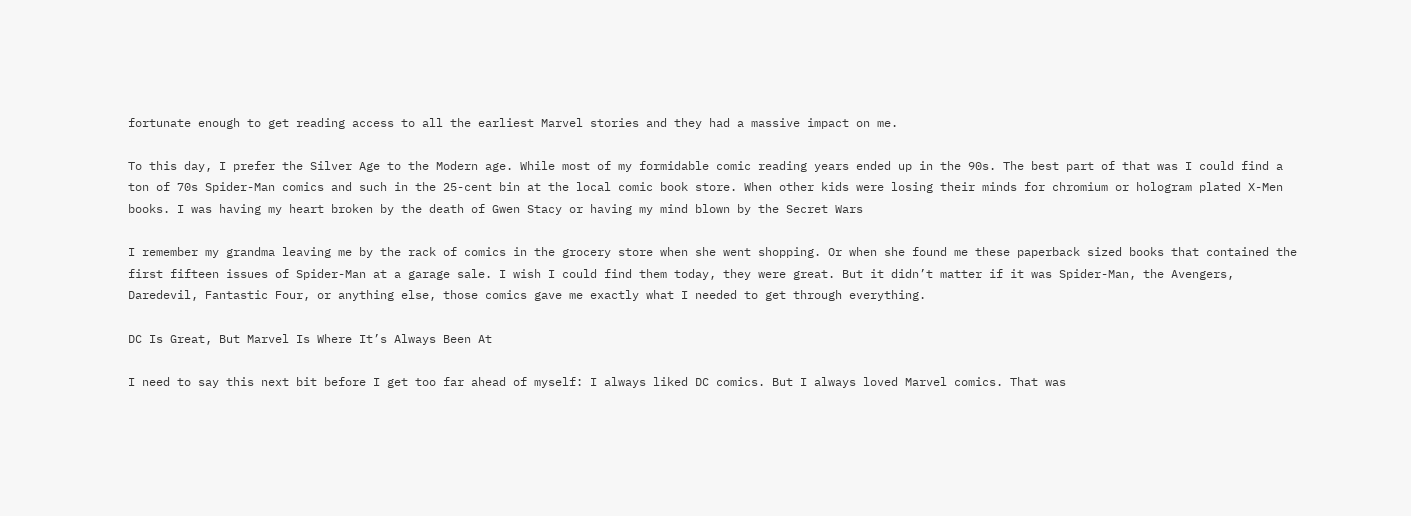fortunate enough to get reading access to all the earliest Marvel stories and they had a massive impact on me.

To this day, I prefer the Silver Age to the Modern age. While most of my formidable comic reading years ended up in the 90s. The best part of that was I could find a ton of 70s Spider-Man comics and such in the 25-cent bin at the local comic book store. When other kids were losing their minds for chromium or hologram plated X-Men books. I was having my heart broken by the death of Gwen Stacy or having my mind blown by the Secret Wars

I remember my grandma leaving me by the rack of comics in the grocery store when she went shopping. Or when she found me these paperback sized books that contained the first fifteen issues of Spider-Man at a garage sale. I wish I could find them today, they were great. But it didn’t matter if it was Spider-Man, the Avengers, Daredevil, Fantastic Four, or anything else, those comics gave me exactly what I needed to get through everything.

DC Is Great, But Marvel Is Where It’s Always Been At

I need to say this next bit before I get too far ahead of myself: I always liked DC comics. But I always loved Marvel comics. That was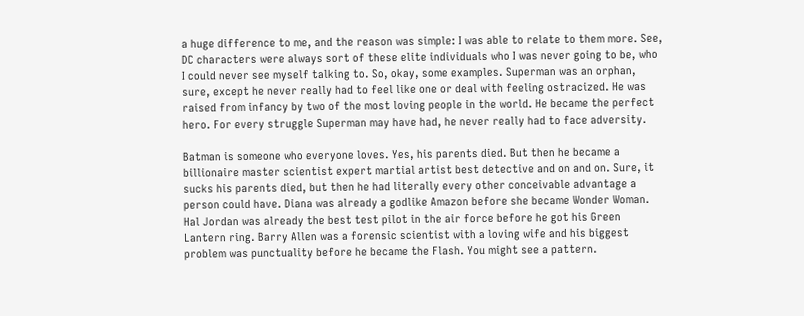a huge difference to me, and the reason was simple: I was able to relate to them more. See, DC characters were always sort of these elite individuals who I was never going to be, who I could never see myself talking to. So, okay, some examples. Superman was an orphan, sure, except he never really had to feel like one or deal with feeling ostracized. He was raised from infancy by two of the most loving people in the world. He became the perfect hero. For every struggle Superman may have had, he never really had to face adversity.

Batman is someone who everyone loves. Yes, his parents died. But then he became a billionaire master scientist expert martial artist best detective and on and on. Sure, it sucks his parents died, but then he had literally every other conceivable advantage a person could have. Diana was already a godlike Amazon before she became Wonder Woman. Hal Jordan was already the best test pilot in the air force before he got his Green Lantern ring. Barry Allen was a forensic scientist with a loving wife and his biggest problem was punctuality before he became the Flash. You might see a pattern.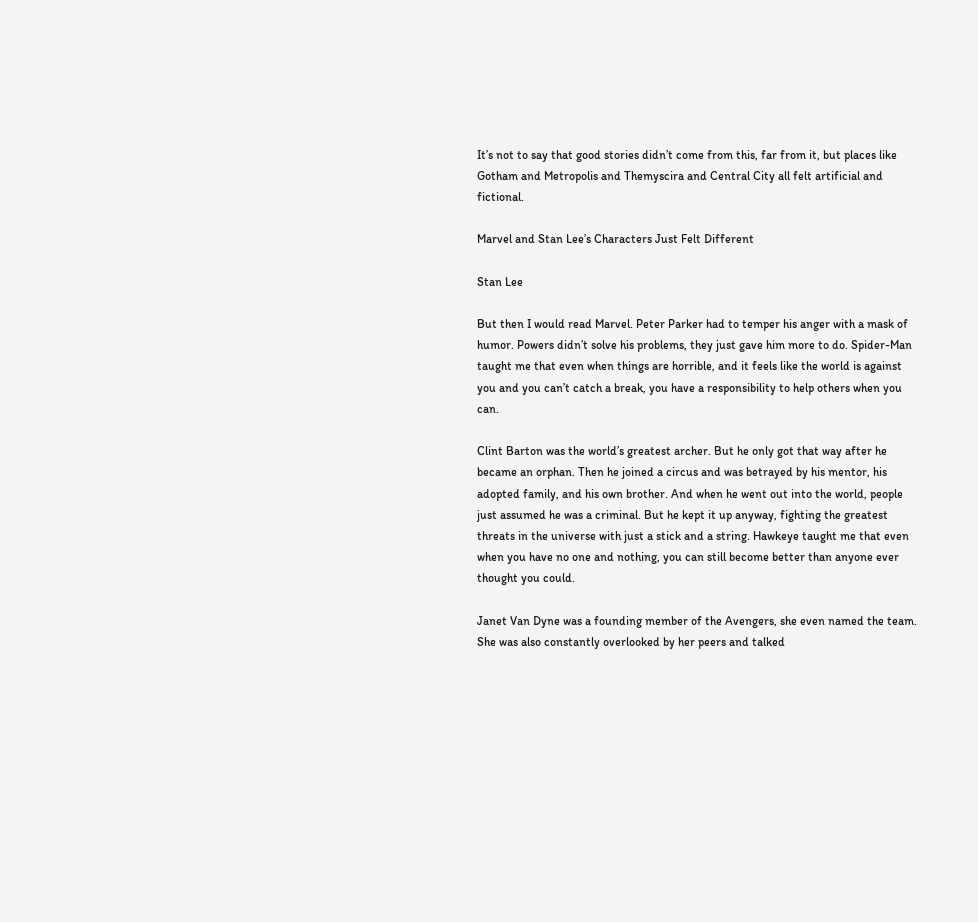It’s not to say that good stories didn’t come from this, far from it, but places like Gotham and Metropolis and Themyscira and Central City all felt artificial and fictional.

Marvel and Stan Lee’s Characters Just Felt Different

Stan Lee

But then I would read Marvel. Peter Parker had to temper his anger with a mask of humor. Powers didn’t solve his problems, they just gave him more to do. Spider-Man taught me that even when things are horrible, and it feels like the world is against you and you can’t catch a break, you have a responsibility to help others when you can.

Clint Barton was the world’s greatest archer. But he only got that way after he became an orphan. Then he joined a circus and was betrayed by his mentor, his adopted family, and his own brother. And when he went out into the world, people just assumed he was a criminal. But he kept it up anyway, fighting the greatest threats in the universe with just a stick and a string. Hawkeye taught me that even when you have no one and nothing, you can still become better than anyone ever thought you could.

Janet Van Dyne was a founding member of the Avengers, she even named the team. She was also constantly overlooked by her peers and talked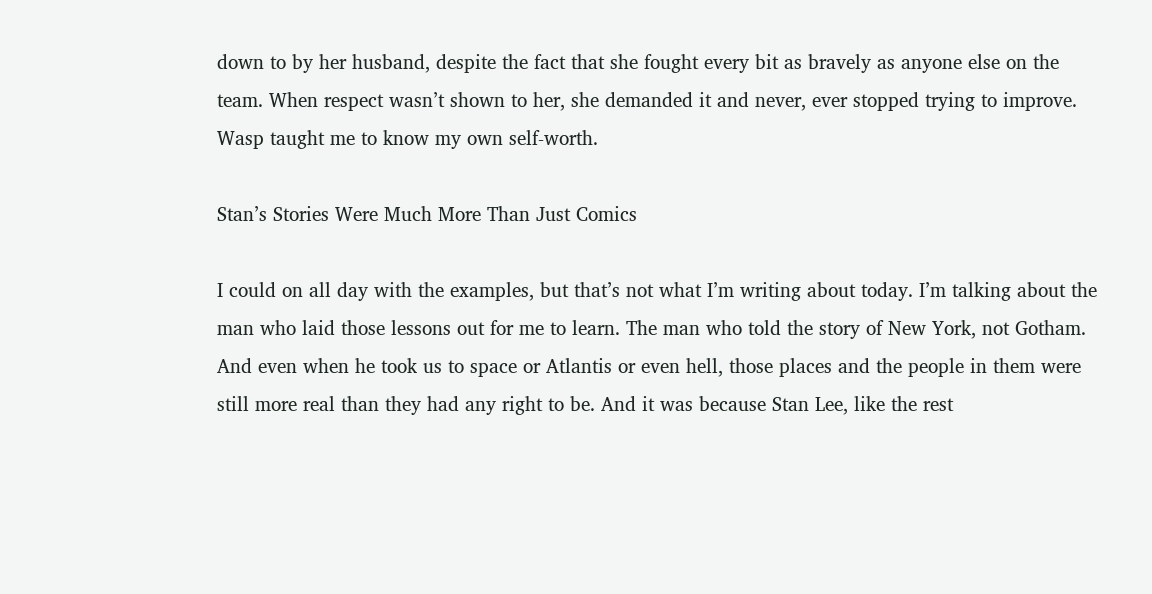down to by her husband, despite the fact that she fought every bit as bravely as anyone else on the team. When respect wasn’t shown to her, she demanded it and never, ever stopped trying to improve. Wasp taught me to know my own self-worth.

Stan’s Stories Were Much More Than Just Comics

I could on all day with the examples, but that’s not what I’m writing about today. I’m talking about the man who laid those lessons out for me to learn. The man who told the story of New York, not Gotham. And even when he took us to space or Atlantis or even hell, those places and the people in them were still more real than they had any right to be. And it was because Stan Lee, like the rest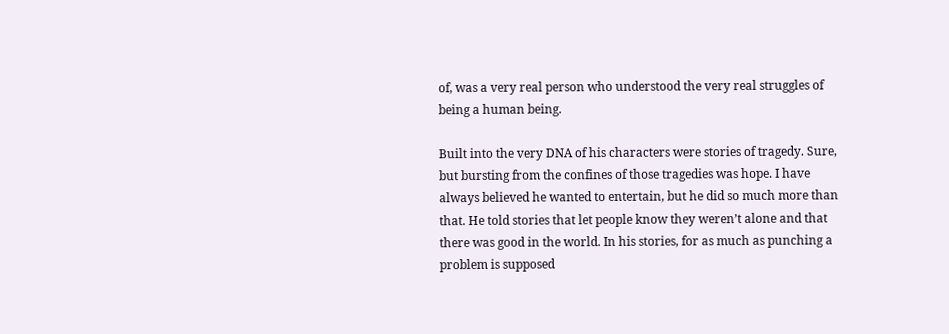of, was a very real person who understood the very real struggles of being a human being.

Built into the very DNA of his characters were stories of tragedy. Sure, but bursting from the confines of those tragedies was hope. I have always believed he wanted to entertain, but he did so much more than that. He told stories that let people know they weren’t alone and that there was good in the world. In his stories, for as much as punching a problem is supposed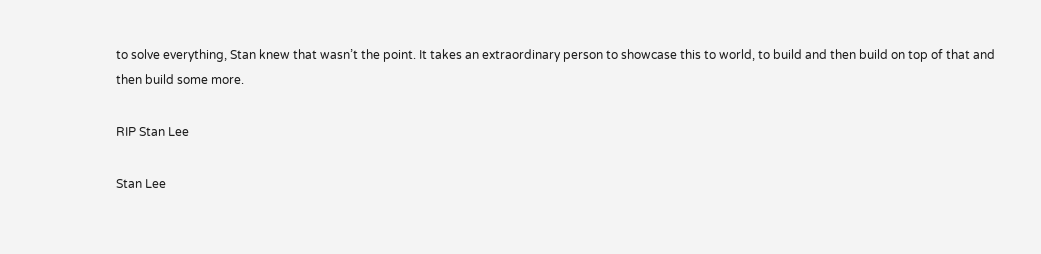to solve everything, Stan knew that wasn’t the point. It takes an extraordinary person to showcase this to world, to build and then build on top of that and then build some more.

RIP Stan Lee

Stan Lee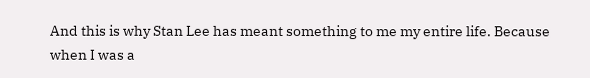And this is why Stan Lee has meant something to me my entire life. Because when I was a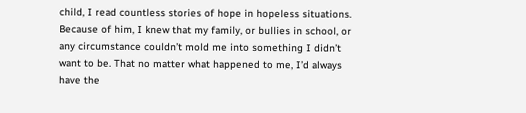child, I read countless stories of hope in hopeless situations. Because of him, I knew that my family, or bullies in school, or any circumstance couldn’t mold me into something I didn’t want to be. That no matter what happened to me, I’d always have the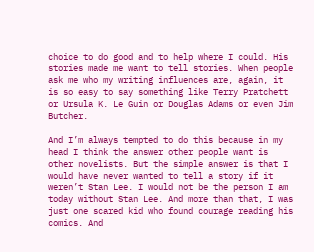choice to do good and to help where I could. His stories made me want to tell stories. When people ask me who my writing influences are, again, it is so easy to say something like Terry Pratchett or Ursula K. Le Guin or Douglas Adams or even Jim Butcher.

And I’m always tempted to do this because in my head I think the answer other people want is other novelists. But the simple answer is that I would have never wanted to tell a story if it weren’t Stan Lee. I would not be the person I am today without Stan Lee. And more than that, I was just one scared kid who found courage reading his comics. And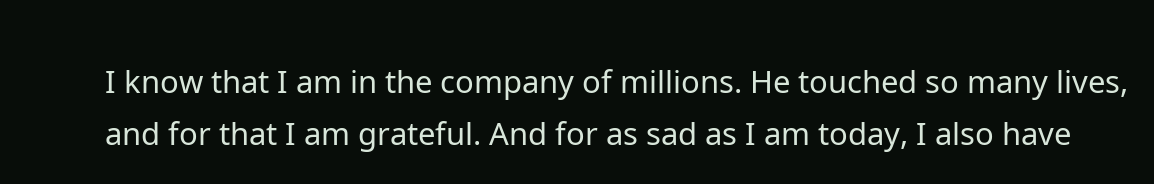I know that I am in the company of millions. He touched so many lives, and for that I am grateful. And for as sad as I am today, I also have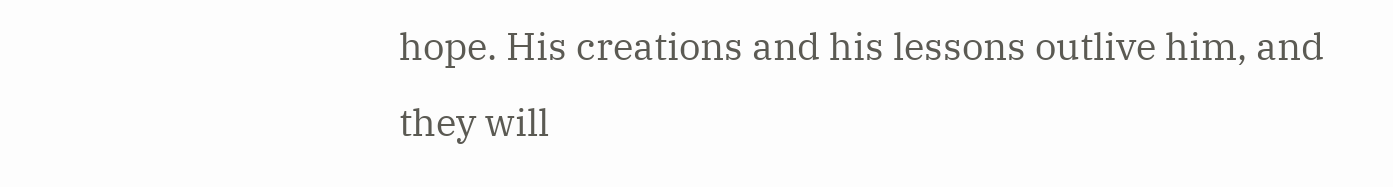hope. His creations and his lessons outlive him, and they will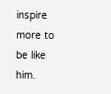inspire more to be like him.